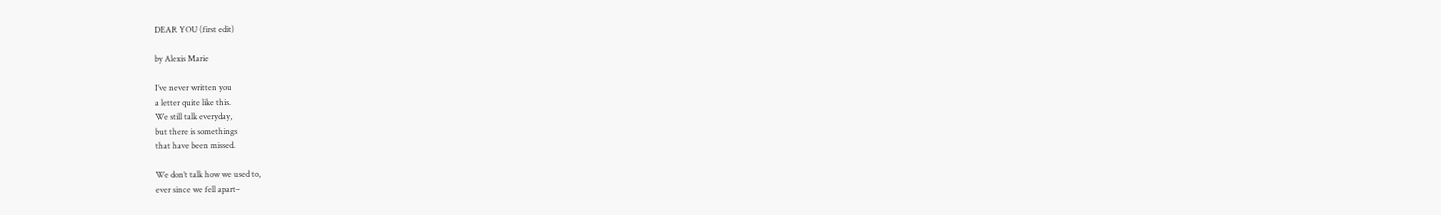DEAR YOU (first edit)

by Alexis Marie

I’ve never written you
a letter quite like this.
We still talk everyday,
but there is somethings
that have been missed.

We don’t talk how we used to,
ever since we fell apart–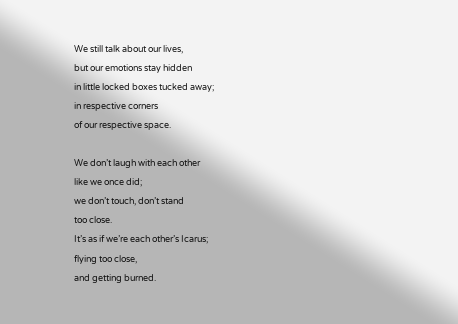We still talk about our lives,
but our emotions stay hidden
in little locked boxes tucked away;
in respective corners
of our respective space.

We don’t laugh with each other
like we once did;
we don’t touch, don’t stand
too close.
It’s as if we’re each other’s Icarus;
flying too close,
and getting burned.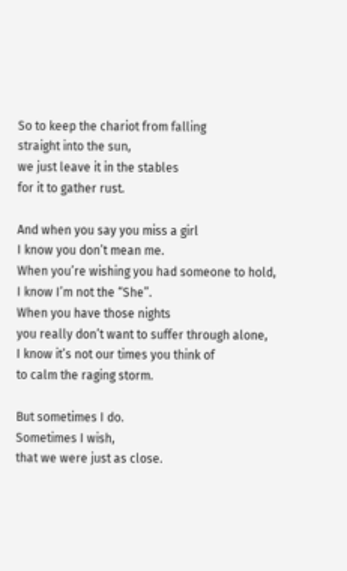So to keep the chariot from falling
straight into the sun,
we just leave it in the stables
for it to gather rust.

And when you say you miss a girl
I know you don’t mean me.
When you’re wishing you had someone to hold,
I know I’m not the “She”.
When you have those nights
you really don’t want to suffer through alone,
I know it’s not our times you think of
to calm the raging storm.

But sometimes I do.
Sometimes I wish,
that we were just as close.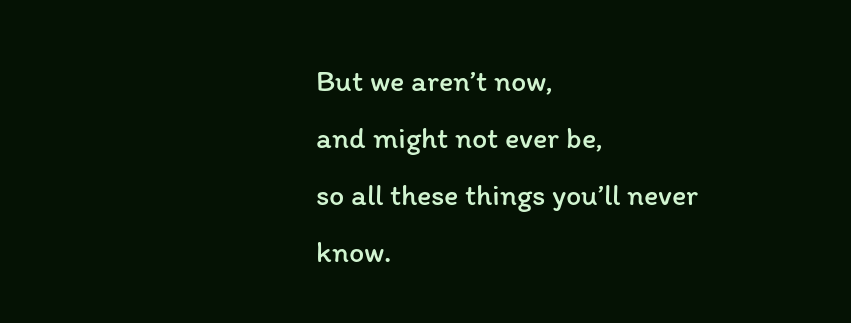But we aren’t now,
and might not ever be,
so all these things you’ll never know.